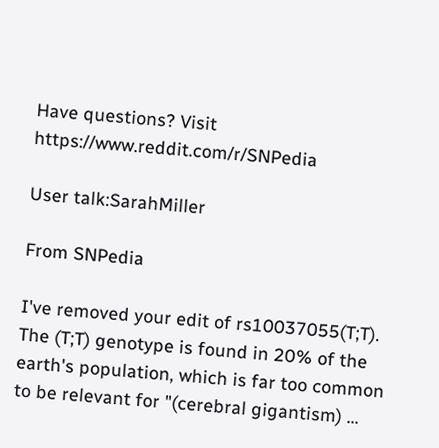Have questions? Visit https://www.reddit.com/r/SNPedia

User talk:SarahMiller

From SNPedia

I've removed your edit of rs10037055(T;T). The (T;T) genotype is found in 20% of the earth's population, which is far too common to be relevant for "(cerebral gigantism) ...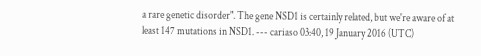a rare genetic disorder". The gene NSD1 is certainly related, but we're aware of at least 147 mutations in NSD1. --- cariaso 03:40, 19 January 2016 (UTC)